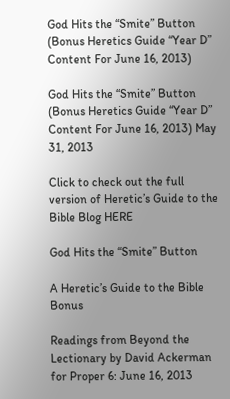God Hits the “Smite” Button (Bonus Heretics Guide “Year D” Content For June 16, 2013)

God Hits the “Smite” Button (Bonus Heretics Guide “Year D” Content For June 16, 2013) May 31, 2013

Click to check out the full version of Heretic’s Guide to the Bible Blog HERE

God Hits the “Smite” Button

A Heretic’s Guide to the Bible Bonus

Readings from Beyond the Lectionary by David Ackerman for Proper 6: June 16, 2013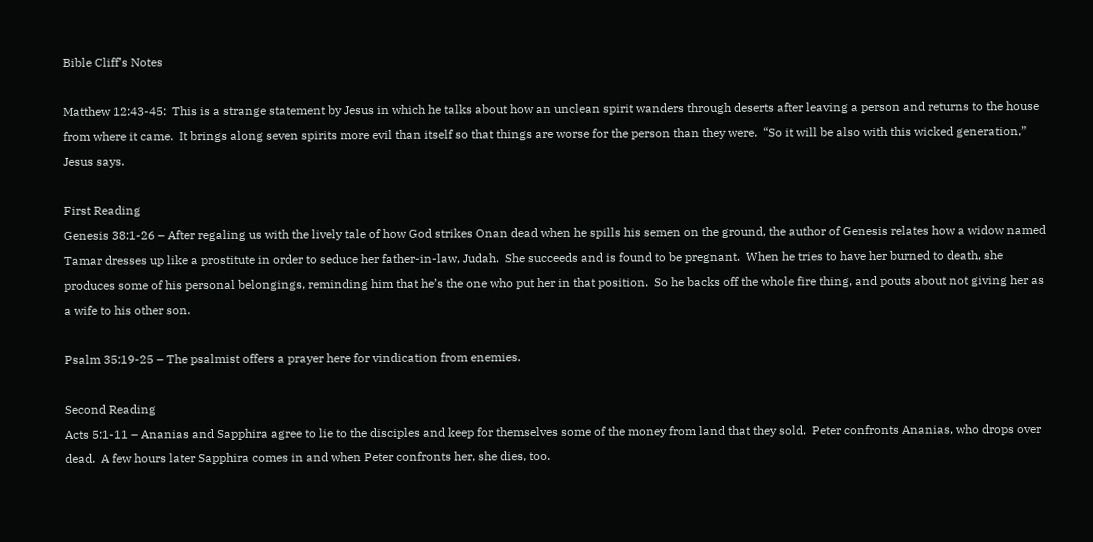Bible Cliff’s Notes

Matthew 12:43-45:  This is a strange statement by Jesus in which he talks about how an unclean spirit wanders through deserts after leaving a person and returns to the house from where it came.  It brings along seven spirits more evil than itself so that things are worse for the person than they were.  “So it will be also with this wicked generation,” Jesus says.

First Reading
Genesis 38:1-26 – After regaling us with the lively tale of how God strikes Onan dead when he spills his semen on the ground, the author of Genesis relates how a widow named Tamar dresses up like a prostitute in order to seduce her father-in-law, Judah.  She succeeds and is found to be pregnant.  When he tries to have her burned to death, she produces some of his personal belongings, reminding him that he’s the one who put her in that position.  So he backs off the whole fire thing, and pouts about not giving her as a wife to his other son.

Psalm 35:19-25 – The psalmist offers a prayer here for vindication from enemies.

Second Reading
Acts 5:1-11 – Ananias and Sapphira agree to lie to the disciples and keep for themselves some of the money from land that they sold.  Peter confronts Ananias, who drops over dead.  A few hours later Sapphira comes in and when Peter confronts her, she dies, too.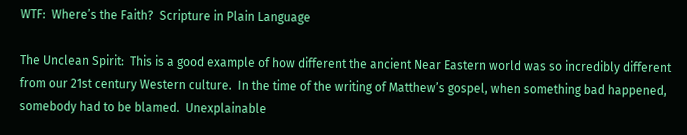WTF:  Where’s the Faith?  Scripture in Plain Language

The Unclean Spirit:  This is a good example of how different the ancient Near Eastern world was so incredibly different from our 21st century Western culture.  In the time of the writing of Matthew’s gospel, when something bad happened, somebody had to be blamed.  Unexplainable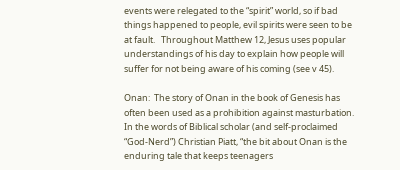events were relegated to the “spirit” world, so if bad things happened to people, evil spirits were seen to be at fault.   Throughout Matthew 12, Jesus uses popular understandings of his day to explain how people will suffer for not being aware of his coming (see v 45).

Onan:  The story of Onan in the book of Genesis has often been used as a prohibition against masturbation.  In the words of Biblical scholar (and self-proclaimed “God-Nerd”) Christian Piatt, “the bit about Onan is the enduring tale that keeps teenagers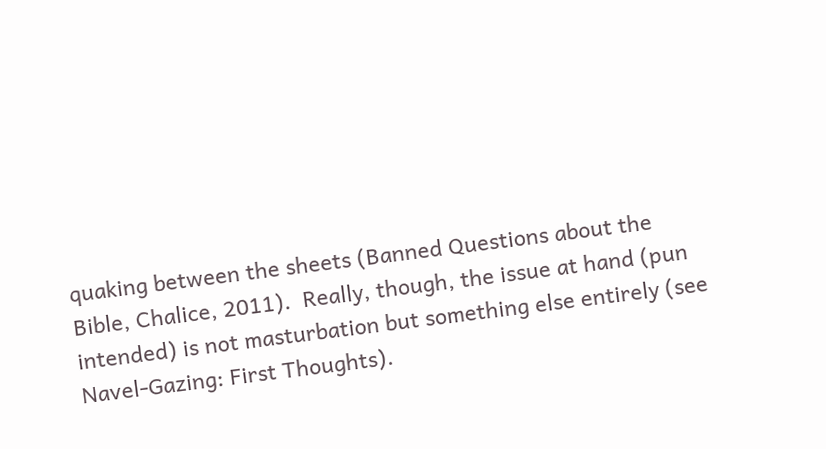quaking between the sheets (Banned Questions about the Bible, Chalice, 2011).  Really, though, the issue at hand (pun intended) is not masturbation but something else entirely (see Navel-Gazing: First Thoughts).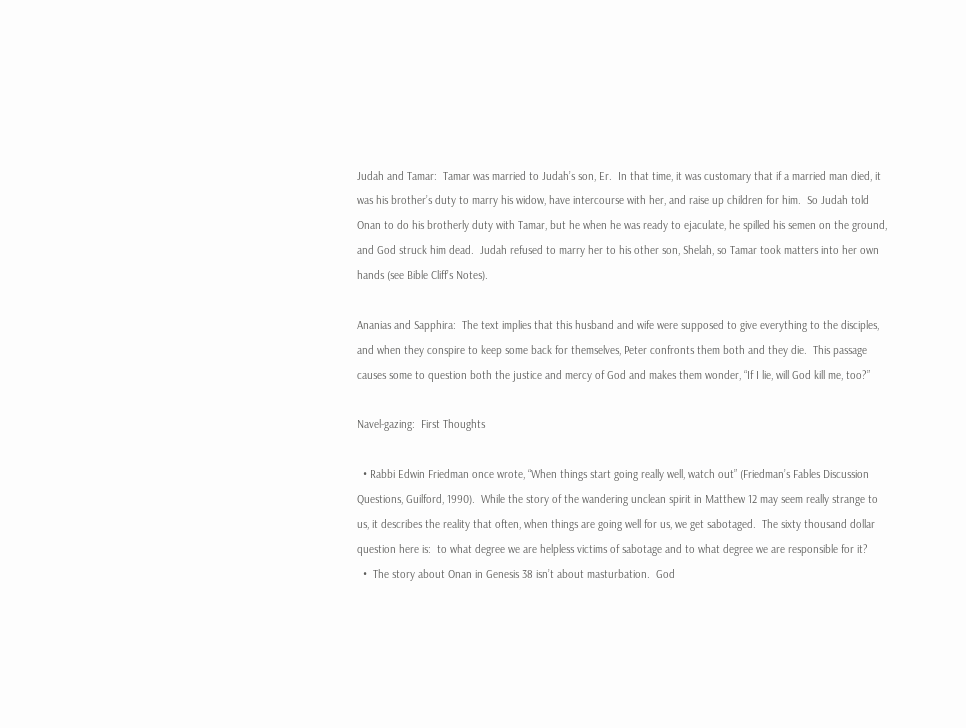Judah and Tamar:  Tamar was married to Judah’s son, Er.  In that time, it was customary that if a married man died, it was his brother’s duty to marry his widow, have intercourse with her, and raise up children for him.  So Judah told Onan to do his brotherly duty with Tamar, but he when he was ready to ejaculate, he spilled his semen on the ground, and God struck him dead.  Judah refused to marry her to his other son, Shelah, so Tamar took matters into her own hands (see Bible Cliff’s Notes).

Ananias and Sapphira:  The text implies that this husband and wife were supposed to give everything to the disciples, and when they conspire to keep some back for themselves, Peter confronts them both and they die.  This passage causes some to question both the justice and mercy of God and makes them wonder, “If I lie, will God kill me, too?”

Navel-gazing:  First Thoughts

  • Rabbi Edwin Friedman once wrote, “When things start going really well, watch out” (Friedman’s Fables Discussion Questions, Guilford, 1990).  While the story of the wandering unclean spirit in Matthew 12 may seem really strange to us, it describes the reality that often, when things are going well for us, we get sabotaged.  The sixty thousand dollar question here is:  to what degree we are helpless victims of sabotage and to what degree we are responsible for it?
  •  The story about Onan in Genesis 38 isn’t about masturbation.  God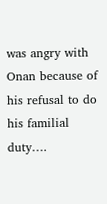was angry with Onan because of his refusal to do his familial duty….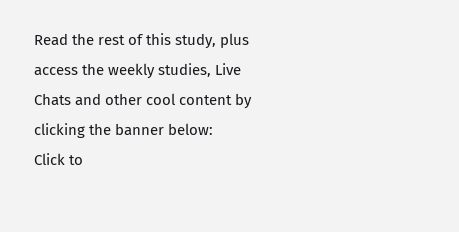Read the rest of this study, plus access the weekly studies, Live Chats and other cool content by clicking the banner below:
Click to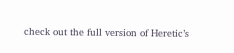check out the full version of Heretic’s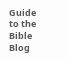Guide to the Bible Blog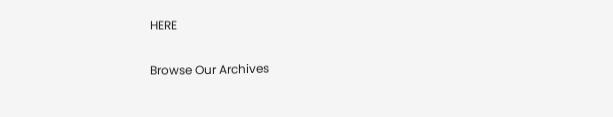HERE

Browse Our Archives